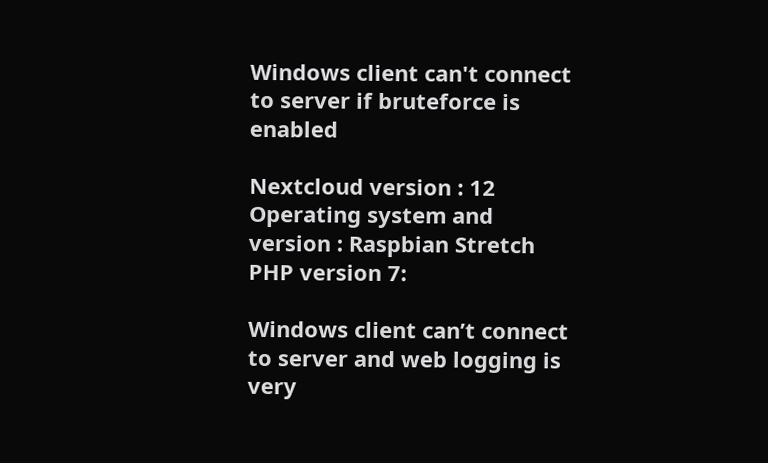Windows client can't connect to server if bruteforce is enabled

Nextcloud version : 12
Operating system and version : Raspbian Stretch
PHP version 7:

Windows client can’t connect to server and web logging is very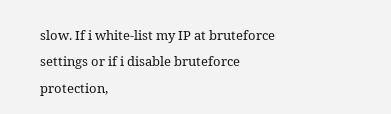slow. If i white-list my IP at bruteforce settings or if i disable bruteforce protection,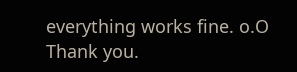everything works fine. o.O
Thank you.